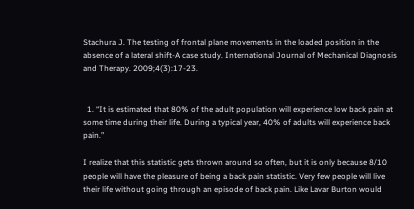Stachura J. The testing of frontal plane movements in the loaded position in the absence of a lateral shift-A case study. International Journal of Mechanical Diagnosis and Therapy. 2009;4(3):17-23.


  1. “It is estimated that 80% of the adult population will experience low back pain at some time during their life. During a typical year, 40% of adults will experience back pain.”

I realize that this statistic gets thrown around so often, but it is only because 8/10 people will have the pleasure of being a back pain statistic. Very few people will live their life without going through an episode of back pain. Like Lavar Burton would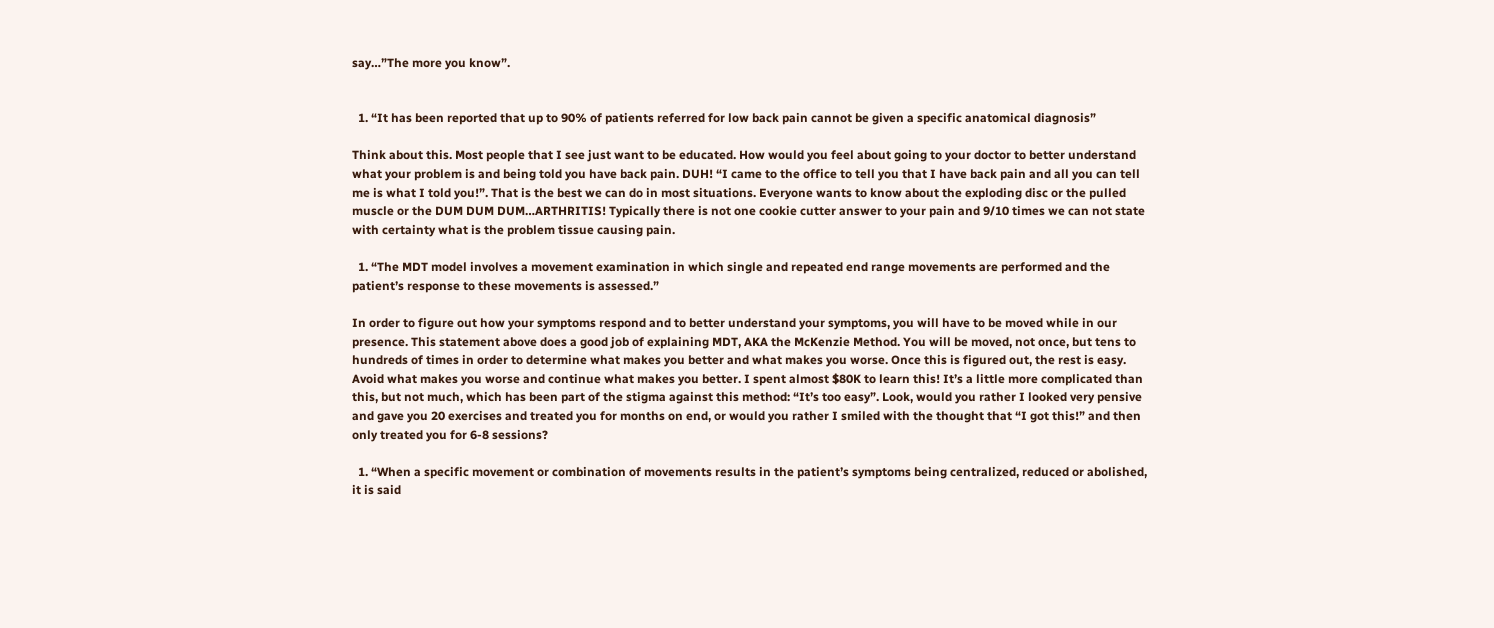say…”The more you know”.


  1. “It has been reported that up to 90% of patients referred for low back pain cannot be given a specific anatomical diagnosis”

Think about this. Most people that I see just want to be educated. How would you feel about going to your doctor to better understand what your problem is and being told you have back pain. DUH! “I came to the office to tell you that I have back pain and all you can tell me is what I told you!”. That is the best we can do in most situations. Everyone wants to know about the exploding disc or the pulled muscle or the DUM DUM DUM…ARTHRITIS! Typically there is not one cookie cutter answer to your pain and 9/10 times we can not state with certainty what is the problem tissue causing pain.

  1. “The MDT model involves a movement examination in which single and repeated end range movements are performed and the patient’s response to these movements is assessed.”

In order to figure out how your symptoms respond and to better understand your symptoms, you will have to be moved while in our presence. This statement above does a good job of explaining MDT, AKA the McKenzie Method. You will be moved, not once, but tens to hundreds of times in order to determine what makes you better and what makes you worse. Once this is figured out, the rest is easy. Avoid what makes you worse and continue what makes you better. I spent almost $80K to learn this! It’s a little more complicated than this, but not much, which has been part of the stigma against this method: “It’s too easy”. Look, would you rather I looked very pensive and gave you 20 exercises and treated you for months on end, or would you rather I smiled with the thought that “I got this!” and then only treated you for 6-8 sessions?

  1. “When a specific movement or combination of movements results in the patient’s symptoms being centralized, reduced or abolished, it is said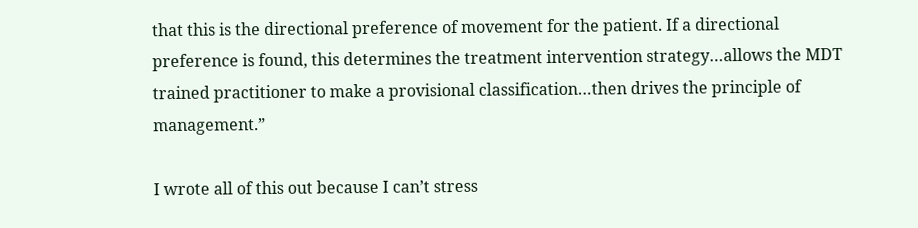that this is the directional preference of movement for the patient. If a directional preference is found, this determines the treatment intervention strategy…allows the MDT trained practitioner to make a provisional classification…then drives the principle of management.”

I wrote all of this out because I can’t stress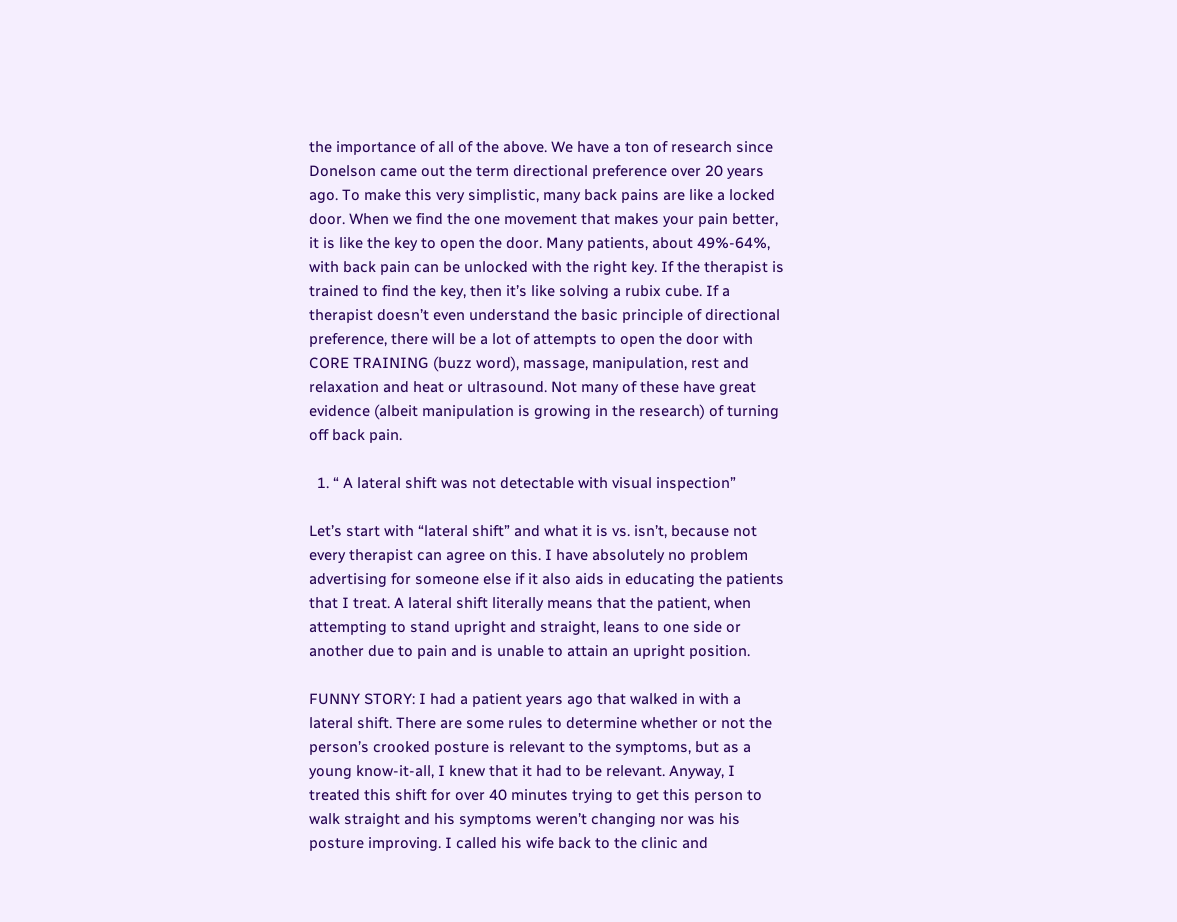the importance of all of the above. We have a ton of research since Donelson came out the term directional preference over 20 years ago. To make this very simplistic, many back pains are like a locked door. When we find the one movement that makes your pain better, it is like the key to open the door. Many patients, about 49%-64%, with back pain can be unlocked with the right key. If the therapist is trained to find the key, then it’s like solving a rubix cube. If a therapist doesn’t even understand the basic principle of directional preference, there will be a lot of attempts to open the door with CORE TRAINING (buzz word), massage, manipulation, rest and relaxation and heat or ultrasound. Not many of these have great evidence (albeit manipulation is growing in the research) of turning off back pain.

  1. “ A lateral shift was not detectable with visual inspection”

Let’s start with “lateral shift” and what it is vs. isn’t, because not every therapist can agree on this. I have absolutely no problem advertising for someone else if it also aids in educating the patients that I treat. A lateral shift literally means that the patient, when attempting to stand upright and straight, leans to one side or another due to pain and is unable to attain an upright position.

FUNNY STORY: I had a patient years ago that walked in with a lateral shift. There are some rules to determine whether or not the person’s crooked posture is relevant to the symptoms, but as a young know-it-all, I knew that it had to be relevant. Anyway, I treated this shift for over 40 minutes trying to get this person to walk straight and his symptoms weren’t changing nor was his posture improving. I called his wife back to the clinic and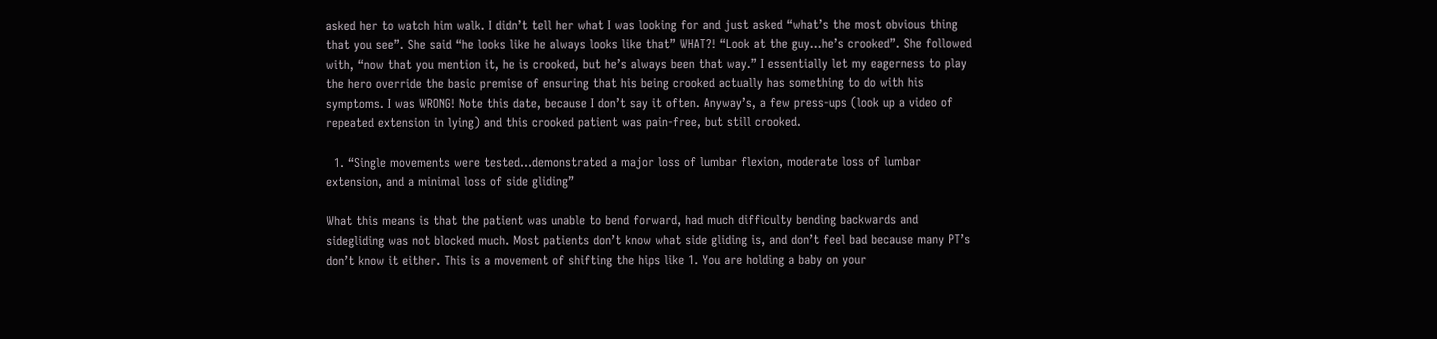asked her to watch him walk. I didn’t tell her what I was looking for and just asked “what’s the most obvious thing that you see”. She said “he looks like he always looks like that” WHAT?! “Look at the guy…he’s crooked”. She followed with, “now that you mention it, he is crooked, but he’s always been that way.” I essentially let my eagerness to play the hero override the basic premise of ensuring that his being crooked actually has something to do with his symptoms. I was WRONG! Note this date, because I don’t say it often. Anyway’s, a few press-ups (look up a video of repeated extension in lying) and this crooked patient was pain-free, but still crooked.

  1. “Single movements were tested…demonstrated a major loss of lumbar flexion, moderate loss of lumbar extension, and a minimal loss of side gliding”

What this means is that the patient was unable to bend forward, had much difficulty bending backwards and sidegliding was not blocked much. Most patients don’t know what side gliding is, and don’t feel bad because many PT’s don’t know it either. This is a movement of shifting the hips like 1. You are holding a baby on your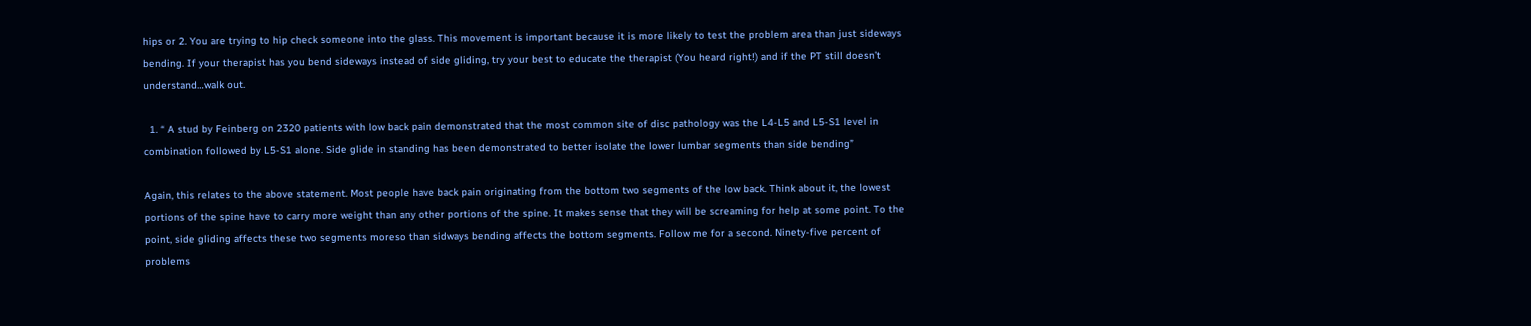hips or 2. You are trying to hip check someone into the glass. This movement is important because it is more likely to test the problem area than just sideways bending. If your therapist has you bend sideways instead of side gliding, try your best to educate the therapist (You heard right!) and if the PT still doesn’t understand…walk out.

  1. “ A stud by Feinberg on 2320 patients with low back pain demonstrated that the most common site of disc pathology was the L4-L5 and L5-S1 level in combination followed by L5-S1 alone. Side glide in standing has been demonstrated to better isolate the lower lumbar segments than side bending”

Again, this relates to the above statement. Most people have back pain originating from the bottom two segments of the low back. Think about it, the lowest portions of the spine have to carry more weight than any other portions of the spine. It makes sense that they will be screaming for help at some point. To the point, side gliding affects these two segments moreso than sidways bending affects the bottom segments. Follow me for a second. Ninety-five percent of problems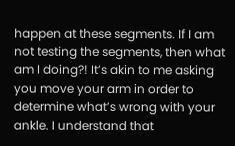happen at these segments. If I am not testing the segments, then what am I doing?! It’s akin to me asking you move your arm in order to determine what’s wrong with your ankle. I understand that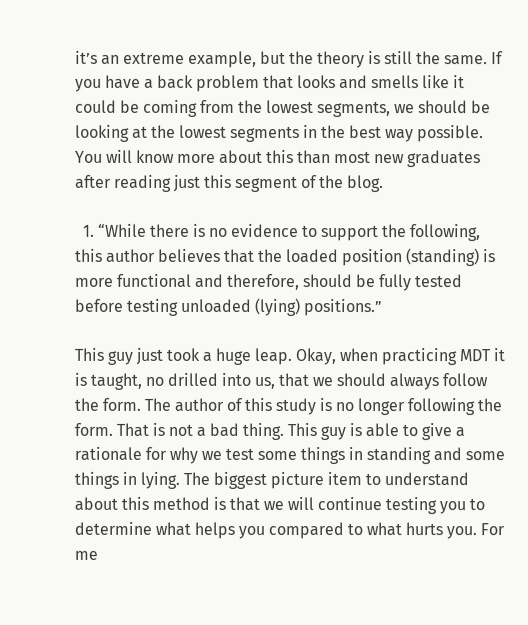it’s an extreme example, but the theory is still the same. If you have a back problem that looks and smells like it could be coming from the lowest segments, we should be looking at the lowest segments in the best way possible. You will know more about this than most new graduates after reading just this segment of the blog.

  1. “While there is no evidence to support the following, this author believes that the loaded position (standing) is more functional and therefore, should be fully tested before testing unloaded (lying) positions.”

This guy just took a huge leap. Okay, when practicing MDT it is taught, no drilled into us, that we should always follow the form. The author of this study is no longer following the form. That is not a bad thing. This guy is able to give a rationale for why we test some things in standing and some things in lying. The biggest picture item to understand about this method is that we will continue testing you to determine what helps you compared to what hurts you. For me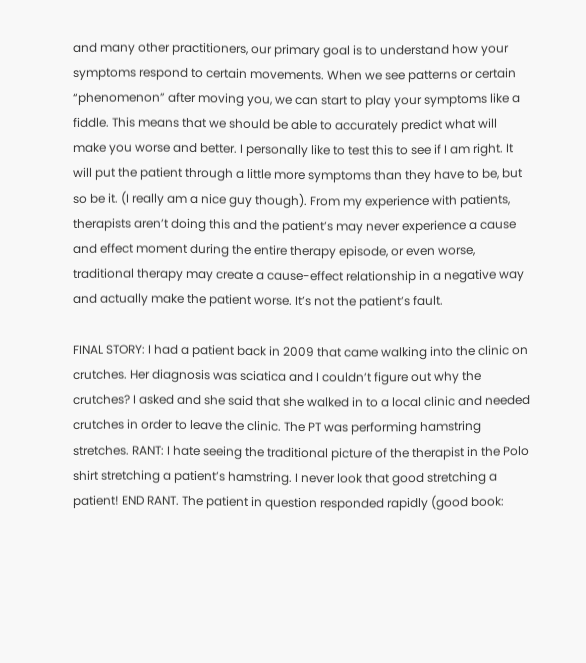and many other practitioners, our primary goal is to understand how your symptoms respond to certain movements. When we see patterns or certain “phenomenon” after moving you, we can start to play your symptoms like a fiddle. This means that we should be able to accurately predict what will make you worse and better. I personally like to test this to see if I am right. It will put the patient through a little more symptoms than they have to be, but so be it. (I really am a nice guy though). From my experience with patients, therapists aren’t doing this and the patient’s may never experience a cause and effect moment during the entire therapy episode, or even worse, traditional therapy may create a cause-effect relationship in a negative way and actually make the patient worse. It’s not the patient’s fault.

FINAL STORY: I had a patient back in 2009 that came walking into the clinic on crutches. Her diagnosis was sciatica and I couldn’t figure out why the crutches? I asked and she said that she walked in to a local clinic and needed crutches in order to leave the clinic. The PT was performing hamstring stretches. RANT: I hate seeing the traditional picture of the therapist in the Polo shirt stretching a patient’s hamstring. I never look that good stretching a patient! END RANT. The patient in question responded rapidly (good book: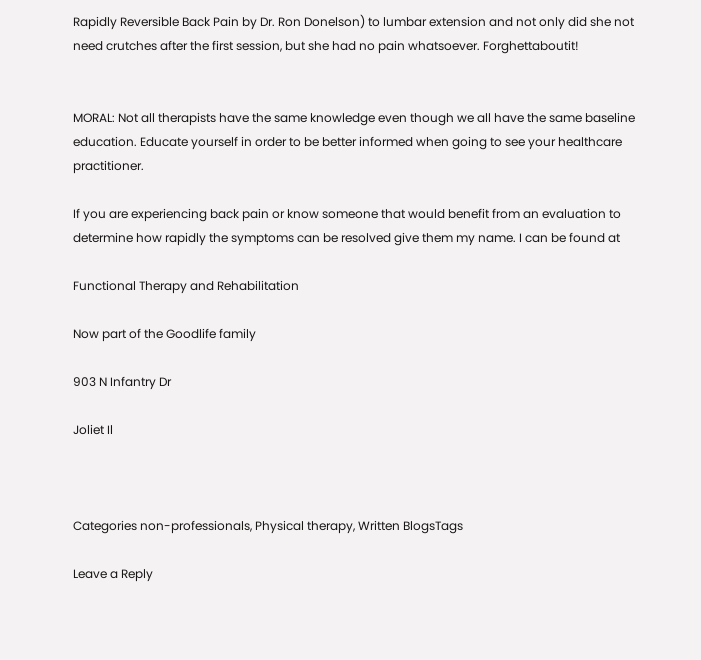Rapidly Reversible Back Pain by Dr. Ron Donelson) to lumbar extension and not only did she not need crutches after the first session, but she had no pain whatsoever. Forghettaboutit!


MORAL: Not all therapists have the same knowledge even though we all have the same baseline education. Educate yourself in order to be better informed when going to see your healthcare practitioner.

If you are experiencing back pain or know someone that would benefit from an evaluation to determine how rapidly the symptoms can be resolved give them my name. I can be found at

Functional Therapy and Rehabilitation

Now part of the Goodlife family

903 N Infantry Dr

Joliet Il



Categories non-professionals, Physical therapy, Written BlogsTags

Leave a Reply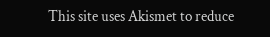This site uses Akismet to reduce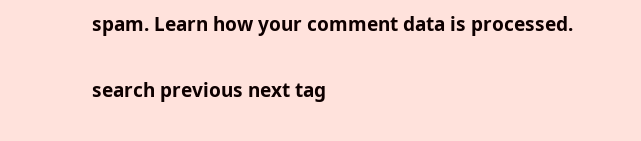spam. Learn how your comment data is processed.

search previous next tag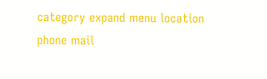category expand menu location phone mail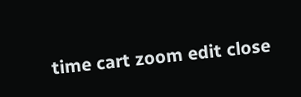time cart zoom edit close